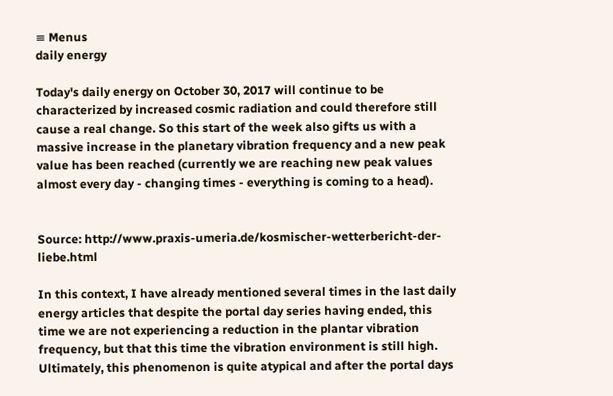≡ Menus
daily energy

Today's daily energy on October 30, 2017 will continue to be characterized by increased cosmic radiation and could therefore still cause a real change. So this start of the week also gifts us with a massive increase in the planetary vibration frequency and a new peak value has been reached (currently we are reaching new peak values almost every day - changing times - everything is coming to a head).


Source: http://www.praxis-umeria.de/kosmischer-wetterbericht-der-liebe.html

In this context, I have already mentioned several times in the last daily energy articles that despite the portal day series having ended, this time we are not experiencing a reduction in the plantar vibration frequency, but that this time the vibration environment is still high. Ultimately, this phenomenon is quite atypical and after the portal days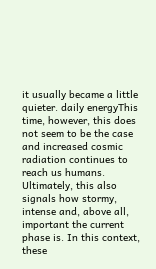it usually became a little quieter. daily energyThis time, however, this does not seem to be the case and increased cosmic radiation continues to reach us humans. Ultimately, this also signals how stormy, intense and, above all, important the current phase is. In this context, these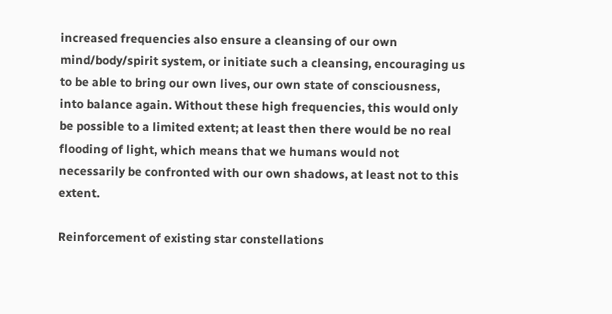increased frequencies also ensure a cleansing of our own mind/body/spirit system, or initiate such a cleansing, encouraging us to be able to bring our own lives, our own state of consciousness, into balance again. Without these high frequencies, this would only be possible to a limited extent; at least then there would be no real flooding of light, which means that we humans would not necessarily be confronted with our own shadows, at least not to this extent.

Reinforcement of existing star constellations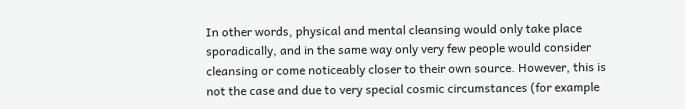In other words, physical and mental cleansing would only take place sporadically, and in the same way only very few people would consider cleansing or come noticeably closer to their own source. However, this is not the case and due to very special cosmic circumstances (for example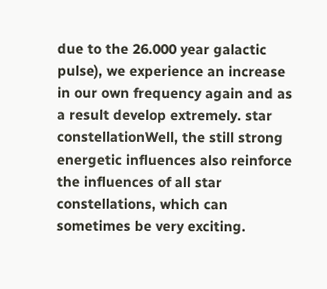due to the 26.000 year galactic pulse), we experience an increase in our own frequency again and as a result develop extremely. star constellationWell, the still strong energetic influences also reinforce the influences of all star constellations, which can sometimes be very exciting.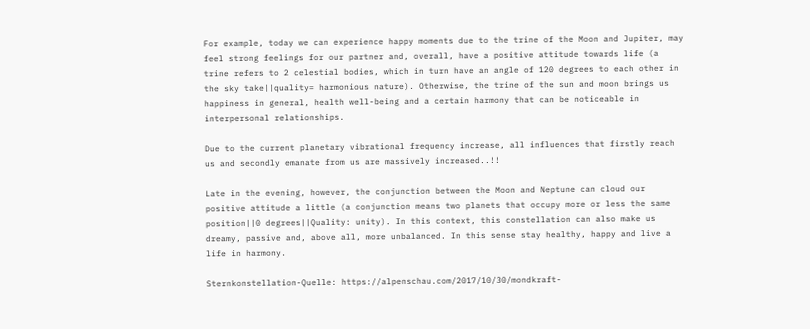For example, today we can experience happy moments due to the trine of the Moon and Jupiter, may feel strong feelings for our partner and, overall, have a positive attitude towards life (a trine refers to 2 celestial bodies, which in turn have an angle of 120 degrees to each other in the sky take||quality= harmonious nature). Otherwise, the trine of the sun and moon brings us happiness in general, health well-being and a certain harmony that can be noticeable in interpersonal relationships.

Due to the current planetary vibrational frequency increase, all influences that firstly reach us and secondly emanate from us are massively increased..!!

Late in the evening, however, the conjunction between the Moon and Neptune can cloud our positive attitude a little (a conjunction means two planets that occupy more or less the same position||0 degrees||Quality: unity). In this context, this constellation can also make us dreamy, passive and, above all, more unbalanced. In this sense stay healthy, happy and live a life in harmony.

Sternkonstellation-Quelle: https://alpenschau.com/2017/10/30/mondkraft-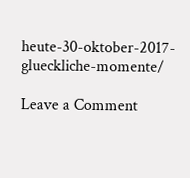heute-30-oktober-2017-glueckliche-momente/

Leave a Comment